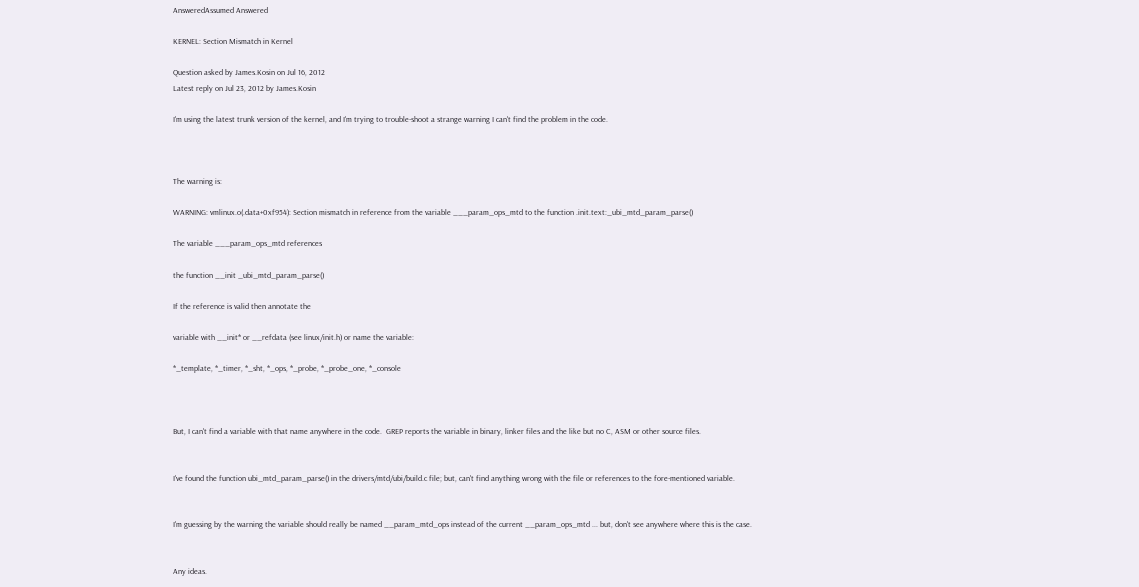AnsweredAssumed Answered

KERNEL: Section Mismatch in Kernel

Question asked by James.Kosin on Jul 16, 2012
Latest reply on Jul 23, 2012 by James.Kosin

I'm using the latest trunk version of the kernel, and I'm trying to trouble-shoot a strange warning I can't find the problem in the code.



The warning is:

WARNING: vmlinux.o(.data+0xf954): Section mismatch in reference from the variable ___param_ops_mtd to the function .init.text:_ubi_mtd_param_parse()

The variable ___param_ops_mtd references

the function __init _ubi_mtd_param_parse()

If the reference is valid then annotate the

variable with __init* or __refdata (see linux/init.h) or name the variable:

*_template, *_timer, *_sht, *_ops, *_probe, *_probe_one, *_console



But, I can't find a variable with that name anywhere in the code.  GREP reports the variable in binary, linker files and the like but no C, ASM or other source files.


I've found the function ubi_mtd_param_parse() in the drivers/mtd/ubi/build.c file; but, can't find anything wrong with the file or references to the fore-mentioned variable.


I'm guessing by the warning the variable should really be named __param_mtd_ops instead of the current __param_ops_mtd ... but, don't see anywhere where this is the case.


Any ideas.